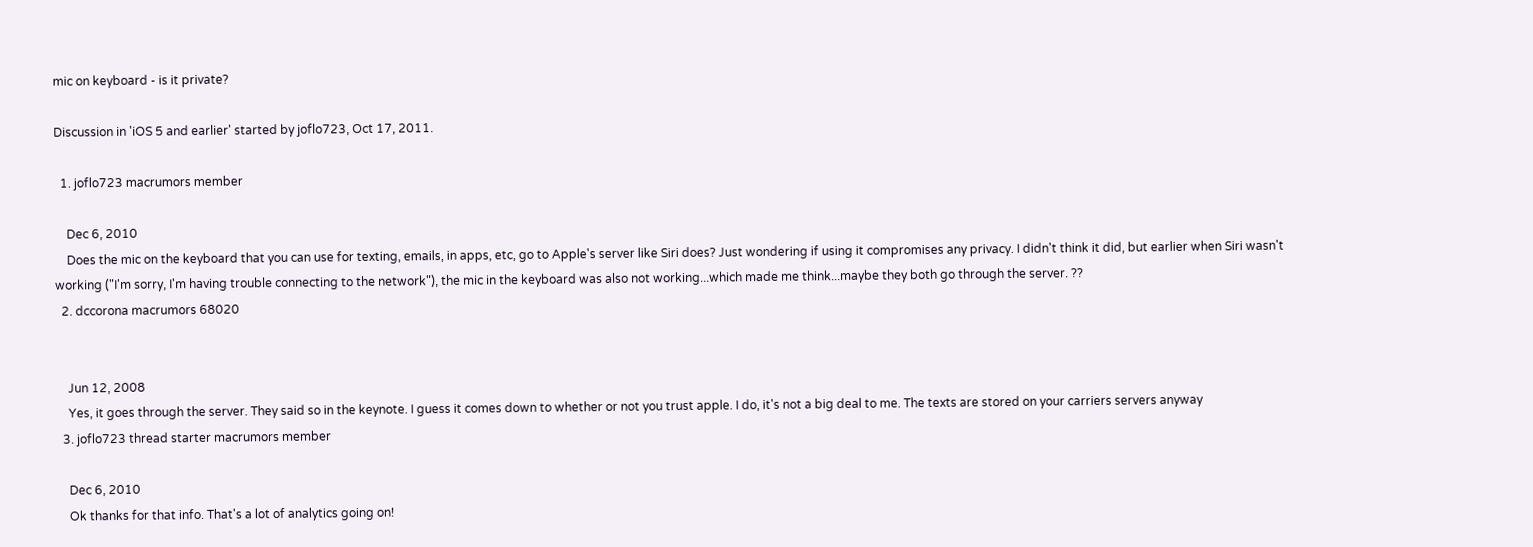mic on keyboard - is it private?

Discussion in 'iOS 5 and earlier' started by joflo723, Oct 17, 2011.

  1. joflo723 macrumors member

    Dec 6, 2010
    Does the mic on the keyboard that you can use for texting, emails, in apps, etc, go to Apple's server like Siri does? Just wondering if using it compromises any privacy. I didn't think it did, but earlier when Siri wasn't working ("I'm sorry, I'm having trouble connecting to the network"), the mic in the keyboard was also not working...which made me think...maybe they both go through the server. ??
  2. dccorona macrumors 68020


    Jun 12, 2008
    Yes, it goes through the server. They said so in the keynote. I guess it comes down to whether or not you trust apple. I do, it's not a big deal to me. The texts are stored on your carriers servers anyway
  3. joflo723 thread starter macrumors member

    Dec 6, 2010
    Ok thanks for that info. That's a lot of analytics going on!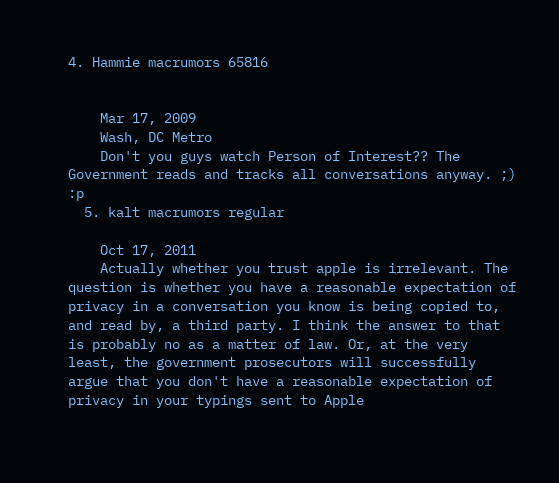4. Hammie macrumors 65816


    Mar 17, 2009
    Wash, DC Metro
    Don't you guys watch Person of Interest?? The Government reads and tracks all conversations anyway. ;) :p
  5. kalt macrumors regular

    Oct 17, 2011
    Actually whether you trust apple is irrelevant. The question is whether you have a reasonable expectation of privacy in a conversation you know is being copied to, and read by, a third party. I think the answer to that is probably no as a matter of law. Or, at the very least, the government prosecutors will successfully argue that you don't have a reasonable expectation of privacy in your typings sent to Apple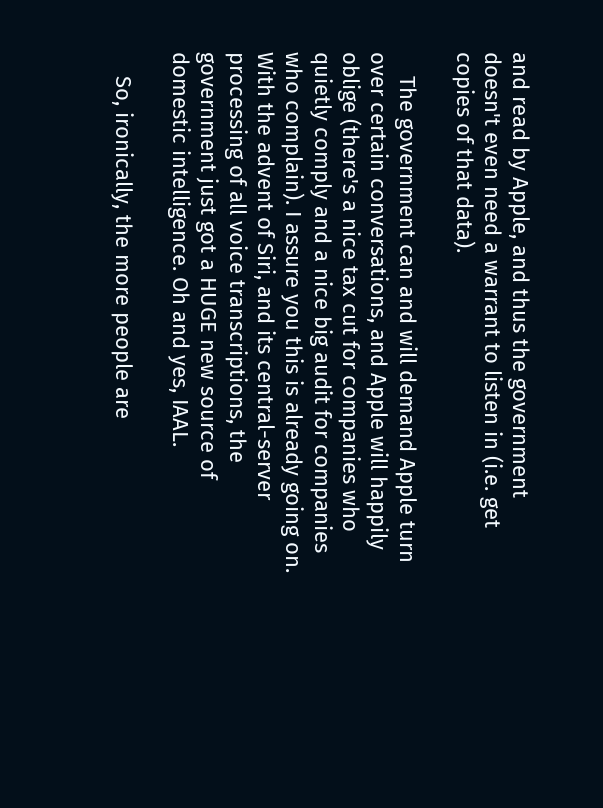and read by Apple, and thus the government doesn't even need a warrant to listen in (i.e. get copies of that data).

    The government can and will demand Apple turn over certain conversations, and Apple will happily oblige (there's a nice tax cut for companies who quietly comply and a nice big audit for companies who complain). I assure you this is already going on. With the advent of Siri, and its central-server processing of all voice transcriptions, the government just got a HUGE new source of domestic intelligence. Oh and yes, IAAL.

    So, ironically, the more people are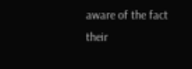aware of the fact their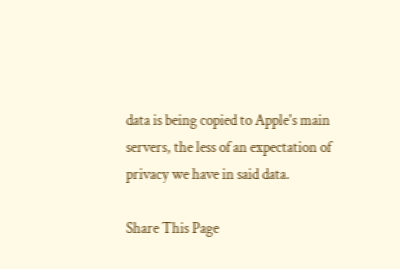data is being copied to Apple's main servers, the less of an expectation of privacy we have in said data.

Share This Page